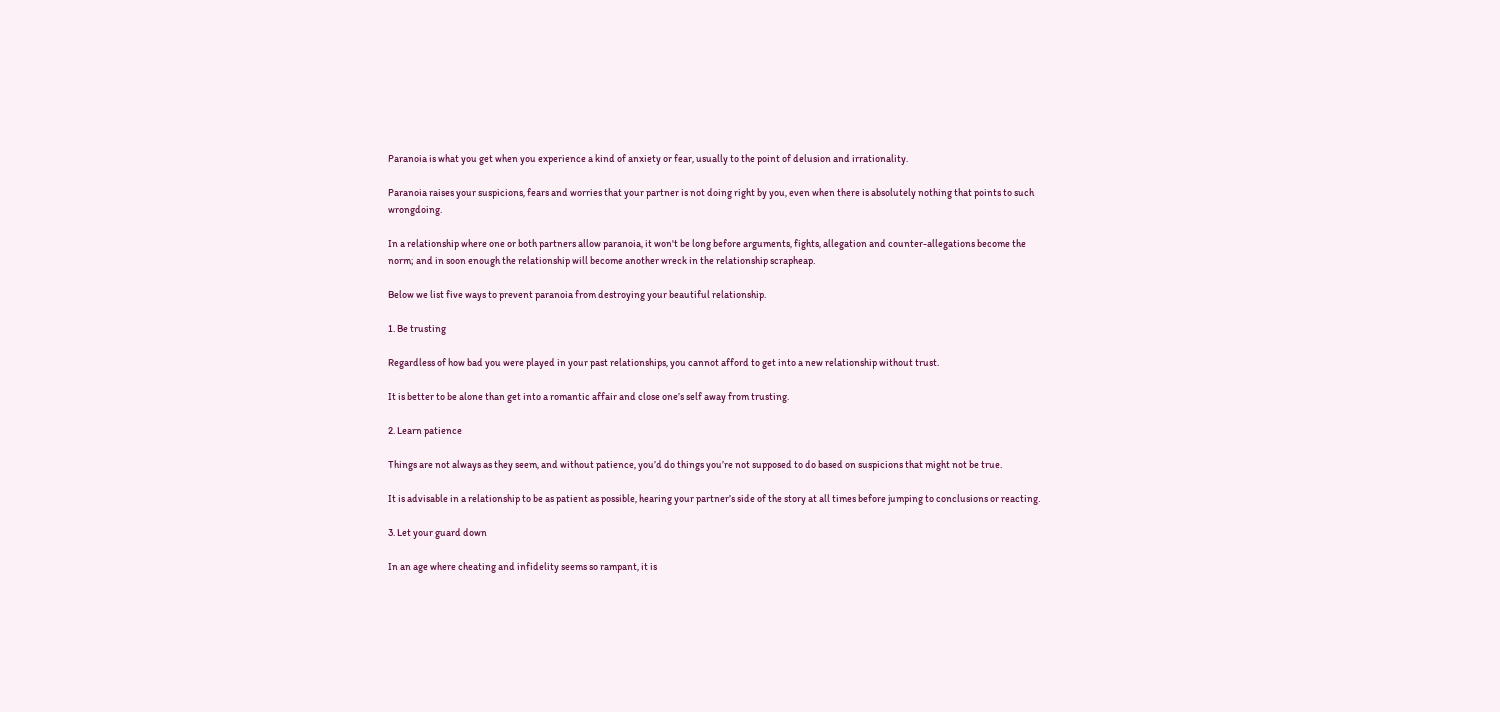Paranoia is what you get when you experience a kind of anxiety or fear, usually to the point of delusion and irrationality.

Paranoia raises your suspicions, fears and worries that your partner is not doing right by you, even when there is absolutely nothing that points to such wrongdoing.

In a relationship where one or both partners allow paranoia, it won't be long before arguments, fights, allegation and counter-allegations become the norm; and in soon enough the relationship will become another wreck in the relationship scrapheap.

Below we list five ways to prevent paranoia from destroying your beautiful relationship.

1. Be trusting

Regardless of how bad you were played in your past relationships, you cannot afford to get into a new relationship without trust.

It is better to be alone than get into a romantic affair and close one’s self away from trusting.

2. Learn patience

Things are not always as they seem, and without patience, you’d do things you’re not supposed to do based on suspicions that might not be true.

It is advisable in a relationship to be as patient as possible, hearing your partner’s side of the story at all times before jumping to conclusions or reacting.

3. Let your guard down

In an age where cheating and infidelity seems so rampant, it is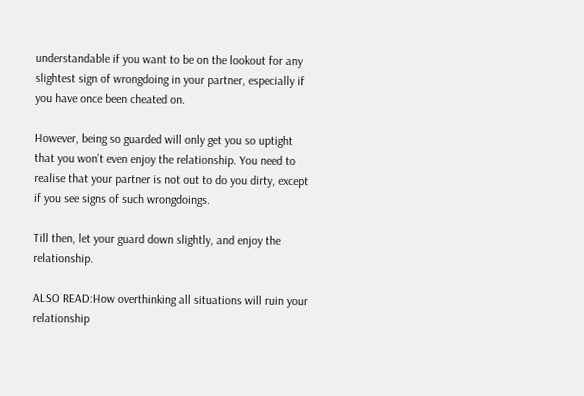understandable if you want to be on the lookout for any slightest sign of wrongdoing in your partner, especially if you have once been cheated on.

However, being so guarded will only get you so uptight that you won’t even enjoy the relationship. You need to realise that your partner is not out to do you dirty, except if you see signs of such wrongdoings.

Till then, let your guard down slightly, and enjoy the relationship.

ALSO READ:How overthinking all situations will ruin your relationship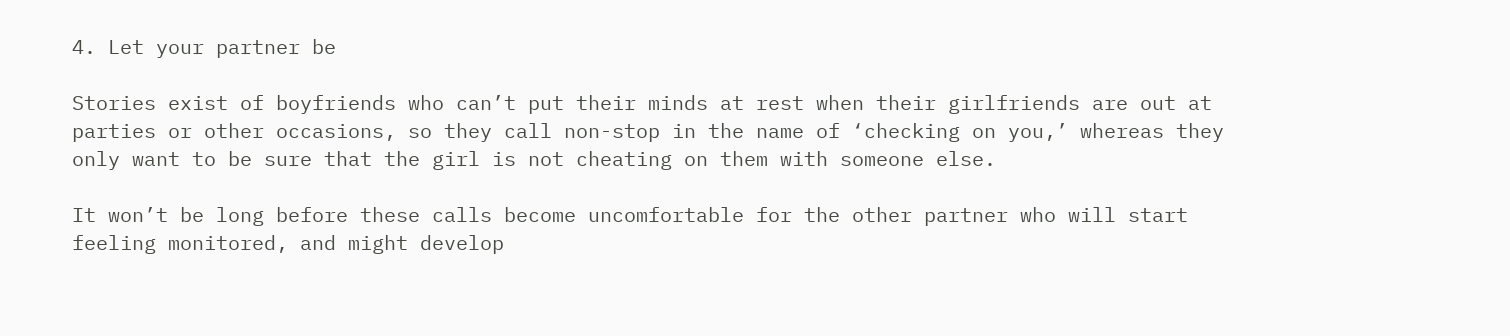4. Let your partner be

Stories exist of boyfriends who can’t put their minds at rest when their girlfriends are out at parties or other occasions, so they call non-stop in the name of ‘checking on you,’ whereas they only want to be sure that the girl is not cheating on them with someone else.

It won’t be long before these calls become uncomfortable for the other partner who will start feeling monitored, and might develop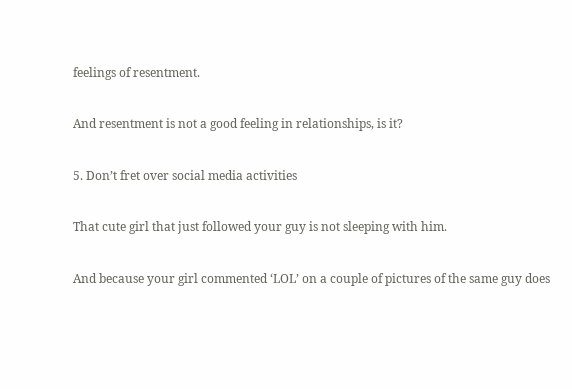feelings of resentment.

And resentment is not a good feeling in relationships, is it?

5. Don’t fret over social media activities

That cute girl that just followed your guy is not sleeping with him.

And because your girl commented ‘LOL’ on a couple of pictures of the same guy does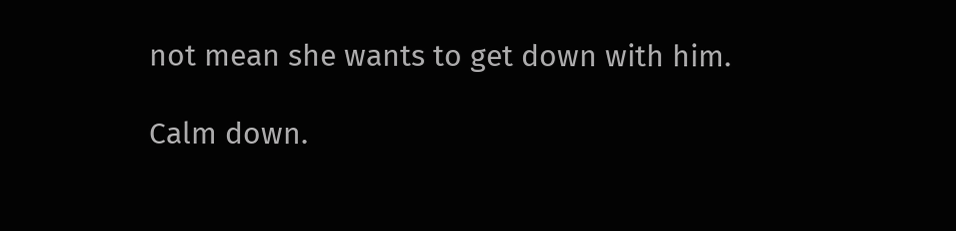not mean she wants to get down with him.

Calm down.